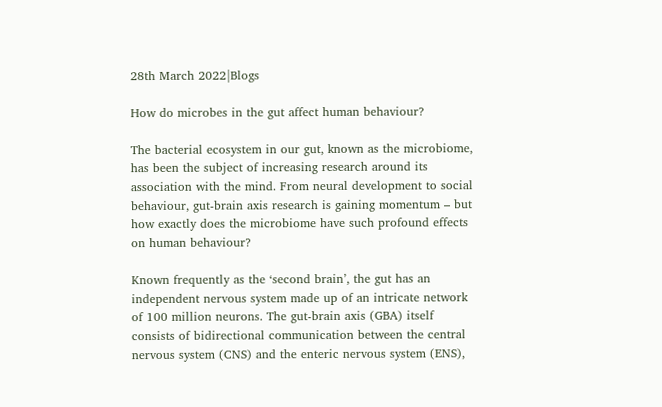28th March 2022|Blogs

How do microbes in the gut affect human behaviour?

The bacterial ecosystem in our gut, known as the microbiome, has been the subject of increasing research around its association with the mind. From neural development to social behaviour, gut-brain axis research is gaining momentum – but how exactly does the microbiome have such profound effects on human behaviour?

Known frequently as the ‘second brain’, the gut has an independent nervous system made up of an intricate network of 100 million neurons. The gut-brain axis (GBA) itself consists of bidirectional communication between the central nervous system (CNS) and the enteric nervous system (ENS),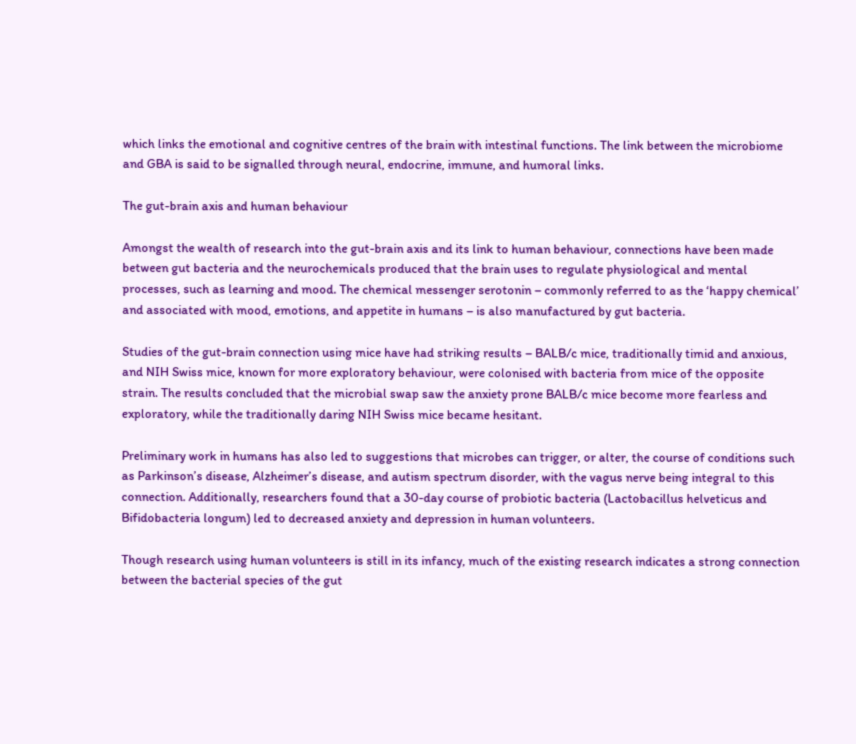which links the emotional and cognitive centres of the brain with intestinal functions. The link between the microbiome and GBA is said to be signalled through neural, endocrine, immune, and humoral links.

The gut-brain axis and human behaviour

Amongst the wealth of research into the gut-brain axis and its link to human behaviour, connections have been made between gut bacteria and the neurochemicals produced that the brain uses to regulate physiological and mental processes, such as learning and mood. The chemical messenger serotonin – commonly referred to as the ‘happy chemical’ and associated with mood, emotions, and appetite in humans – is also manufactured by gut bacteria.

Studies of the gut-brain connection using mice have had striking results – BALB/c mice, traditionally timid and anxious, and NIH Swiss mice, known for more exploratory behaviour, were colonised with bacteria from mice of the opposite strain. The results concluded that the microbial swap saw the anxiety prone BALB/c mice become more fearless and exploratory, while the traditionally daring NIH Swiss mice became hesitant.

Preliminary work in humans has also led to suggestions that microbes can trigger, or alter, the course of conditions such as Parkinson’s disease, Alzheimer’s disease, and autism spectrum disorder, with the vagus nerve being integral to this connection. Additionally, researchers found that a 30-day course of probiotic bacteria (Lactobacillus helveticus and Bifidobacteria longum) led to decreased anxiety and depression in human volunteers.

Though research using human volunteers is still in its infancy, much of the existing research indicates a strong connection between the bacterial species of the gut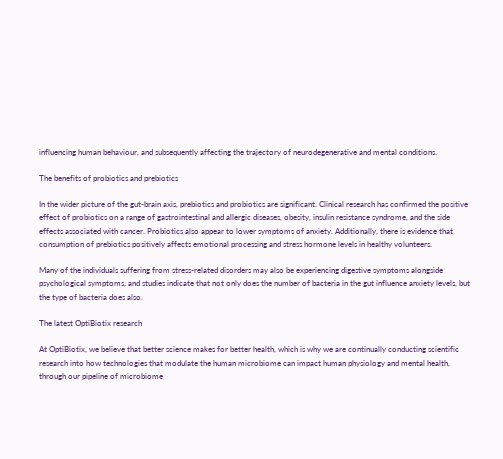influencing human behaviour, and subsequently affecting the trajectory of neurodegenerative and mental conditions.

The benefits of probiotics and prebiotics

In the wider picture of the gut-brain axis, prebiotics and probiotics are significant. Clinical research has confirmed the positive effect of probiotics on a range of gastrointestinal and allergic diseases, obesity, insulin resistance syndrome, and the side effects associated with cancer. Probiotics also appear to lower symptoms of anxiety. Additionally, there is evidence that consumption of prebiotics positively affects emotional processing and stress hormone levels in healthy volunteers.

Many of the individuals suffering from stress-related disorders may also be experiencing digestive symptoms alongside psychological symptoms, and studies indicate that not only does the number of bacteria in the gut influence anxiety levels, but the type of bacteria does also.

The latest OptiBiotix research

At OptiBiotix, we believe that better science makes for better health, which is why we are continually conducting scientific research into how technologies that modulate the human microbiome can impact human physiology and mental health, through our pipeline of microbiome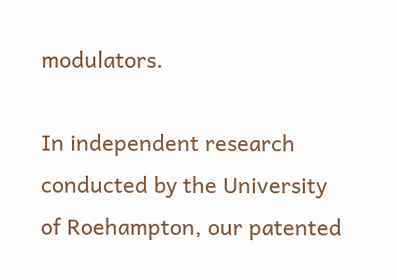modulators.

In independent research conducted by the University of Roehampton, our patented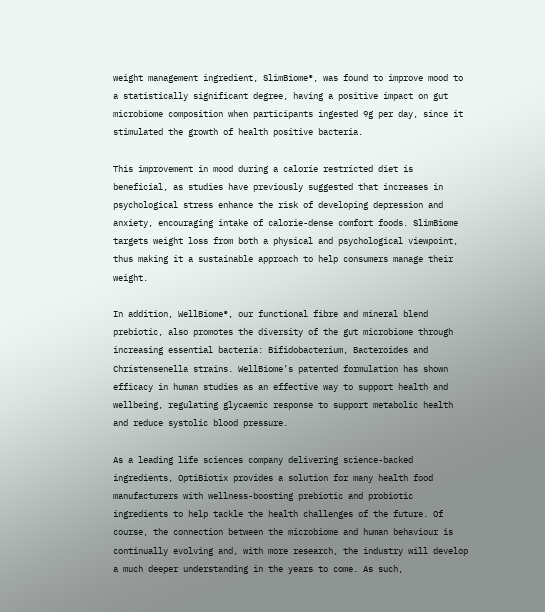weight management ingredient, SlimBiome®, was found to improve mood to a statistically significant degree, having a positive impact on gut microbiome composition when participants ingested 9g per day, since it stimulated the growth of health positive bacteria.

This improvement in mood during a calorie restricted diet is beneficial, as studies have previously suggested that increases in psychological stress enhance the risk of developing depression and anxiety, encouraging intake of calorie-dense comfort foods. SlimBiome targets weight loss from both a physical and psychological viewpoint, thus making it a sustainable approach to help consumers manage their weight.

In addition, WellBiome®, our functional fibre and mineral blend prebiotic, also promotes the diversity of the gut microbiome through increasing essential bacteria: Bifidobacterium, Bacteroides and Christensenella strains. WellBiome’s patented formulation has shown efficacy in human studies as an effective way to support health and wellbeing, regulating glycaemic response to support metabolic health and reduce systolic blood pressure.

As a leading life sciences company delivering science-backed ingredients, OptiBiotix provides a solution for many health food manufacturers with wellness-boosting prebiotic and probiotic ingredients to help tackle the health challenges of the future. Of course, the connection between the microbiome and human behaviour is continually evolving and, with more research, the industry will develop a much deeper understanding in the years to come. As such,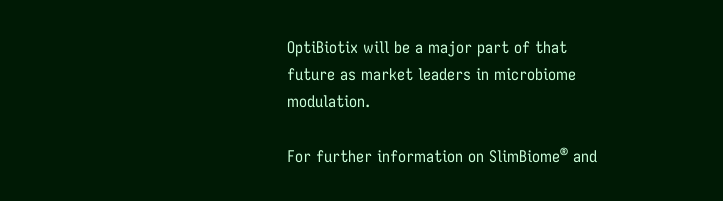OptiBiotix will be a major part of that future as market leaders in microbiome modulation.

For further information on SlimBiome® and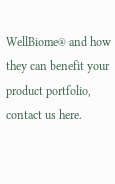WellBiome® and how they can benefit your product portfolio, contact us here.